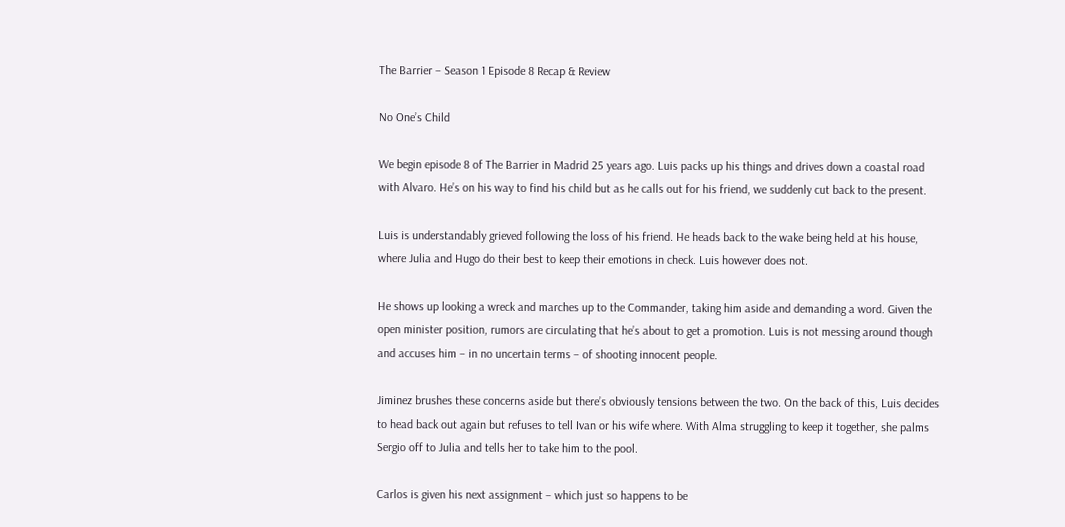The Barrier – Season 1 Episode 8 Recap & Review

No One’s Child

We begin episode 8 of The Barrier in Madrid 25 years ago. Luis packs up his things and drives down a coastal road with Alvaro. He’s on his way to find his child but as he calls out for his friend, we suddenly cut back to the present.

Luis is understandably grieved following the loss of his friend. He heads back to the wake being held at his house, where Julia and Hugo do their best to keep their emotions in check. Luis however does not.

He shows up looking a wreck and marches up to the Commander, taking him aside and demanding a word. Given the open minister position, rumors are circulating that he’s about to get a promotion. Luis is not messing around though and accuses him – in no uncertain terms – of shooting innocent people.

Jiminez brushes these concerns aside but there’s obviously tensions between the two. On the back of this, Luis decides to head back out again but refuses to tell Ivan or his wife where. With Alma struggling to keep it together, she palms Sergio off to Julia and tells her to take him to the pool.

Carlos is given his next assignment – which just so happens to be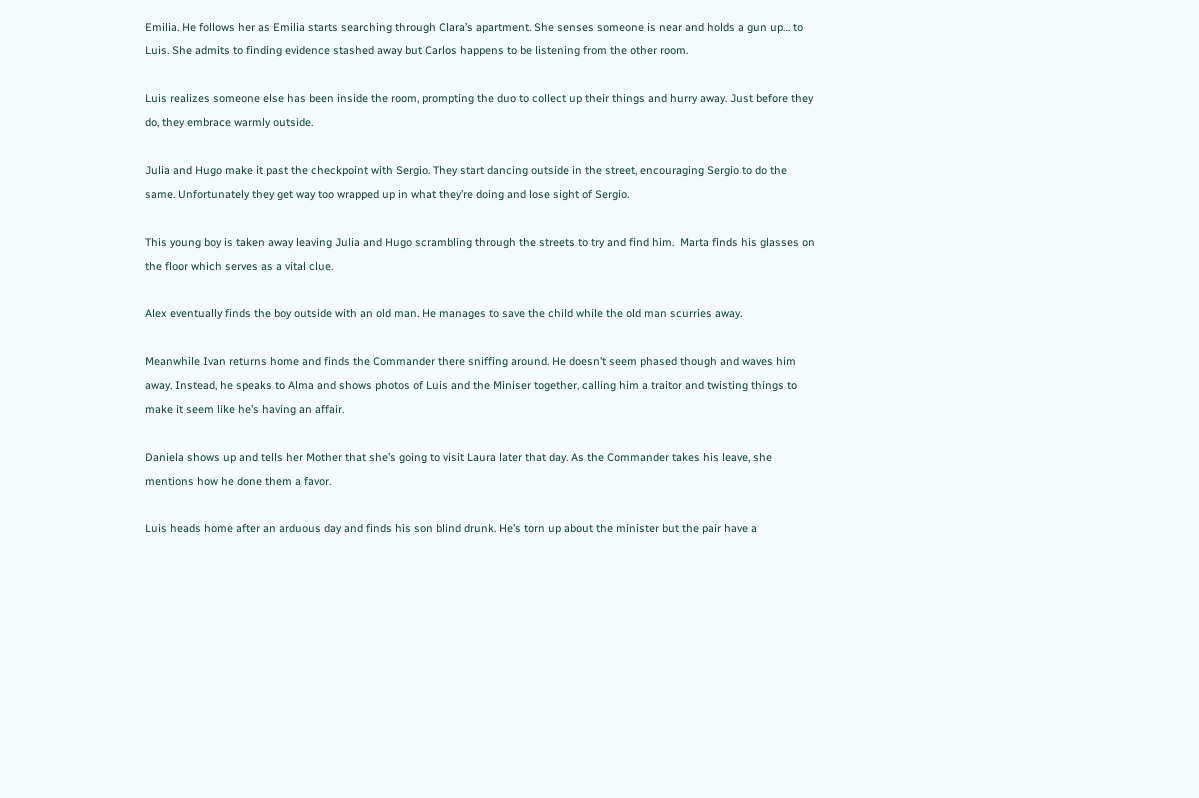Emilia. He follows her as Emilia starts searching through Clara’s apartment. She senses someone is near and holds a gun up… to Luis. She admits to finding evidence stashed away but Carlos happens to be listening from the other room.

Luis realizes someone else has been inside the room, prompting the duo to collect up their things and hurry away. Just before they do, they embrace warmly outside.

Julia and Hugo make it past the checkpoint with Sergio. They start dancing outside in the street, encouraging Sergio to do the same. Unfortunately they get way too wrapped up in what they’re doing and lose sight of Sergio.

This young boy is taken away leaving Julia and Hugo scrambling through the streets to try and find him.  Marta finds his glasses on the floor which serves as a vital clue.

Alex eventually finds the boy outside with an old man. He manages to save the child while the old man scurries away.

Meanwhile Ivan returns home and finds the Commander there sniffing around. He doesn’t seem phased though and waves him away. Instead, he speaks to Alma and shows photos of Luis and the Miniser together, calling him a traitor and twisting things to make it seem like he’s having an affair.

Daniela shows up and tells her Mother that she’s going to visit Laura later that day. As the Commander takes his leave, she mentions how he done them a favor.

Luis heads home after an arduous day and finds his son blind drunk. He’s torn up about the minister but the pair have a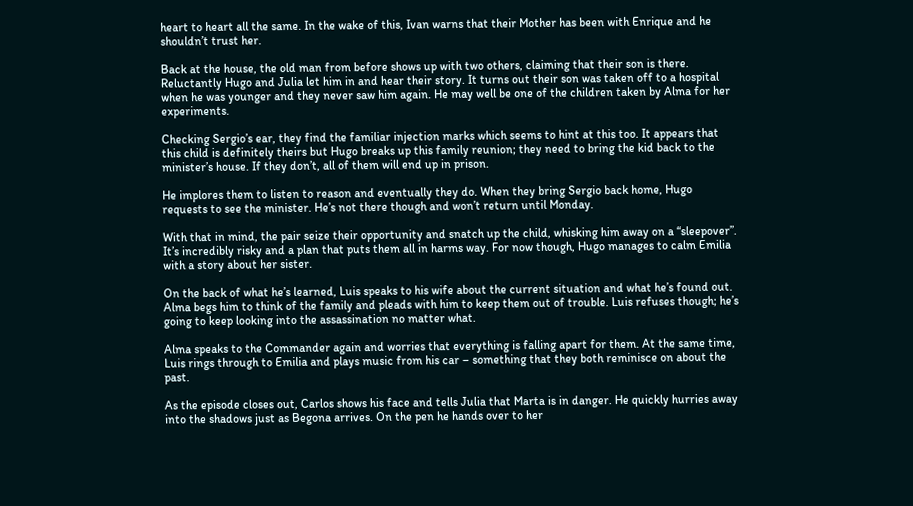heart to heart all the same. In the wake of this, Ivan warns that their Mother has been with Enrique and he shouldn’t trust her.

Back at the house, the old man from before shows up with two others, claiming that their son is there. Reluctantly Hugo and Julia let him in and hear their story. It turns out their son was taken off to a hospital when he was younger and they never saw him again. He may well be one of the children taken by Alma for her experiments.

Checking Sergio’s ear, they find the familiar injection marks which seems to hint at this too. It appears that this child is definitely theirs but Hugo breaks up this family reunion; they need to bring the kid back to the minister’s house. If they don’t, all of them will end up in prison.

He implores them to listen to reason and eventually they do. When they bring Sergio back home, Hugo requests to see the minister. He’s not there though and won’t return until Monday.

With that in mind, the pair seize their opportunity and snatch up the child, whisking him away on a “sleepover”. It’s incredibly risky and a plan that puts them all in harms way. For now though, Hugo manages to calm Emilia with a story about her sister.

On the back of what he’s learned, Luis speaks to his wife about the current situation and what he’s found out. Alma begs him to think of the family and pleads with him to keep them out of trouble. Luis refuses though; he’s going to keep looking into the assassination no matter what.

Alma speaks to the Commander again and worries that everything is falling apart for them. At the same time, Luis rings through to Emilia and plays music from his car – something that they both reminisce on about the past.

As the episode closes out, Carlos shows his face and tells Julia that Marta is in danger. He quickly hurries away into the shadows just as Begona arrives. On the pen he hands over to her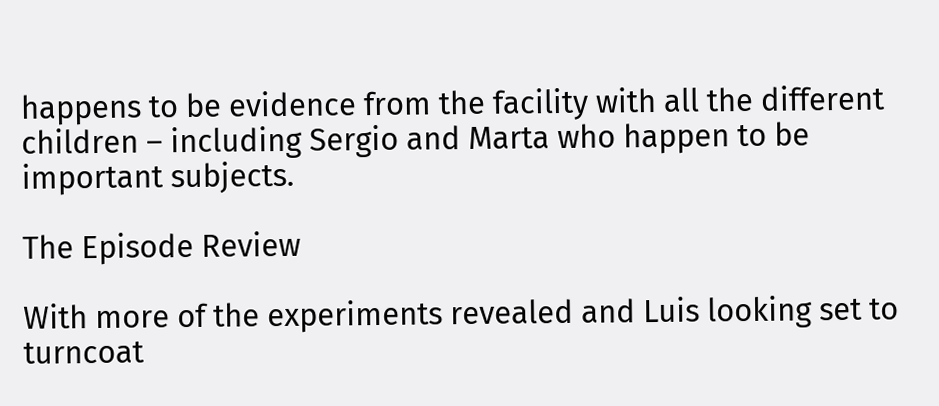happens to be evidence from the facility with all the different children – including Sergio and Marta who happen to be important subjects.

The Episode Review

With more of the experiments revealed and Luis looking set to turncoat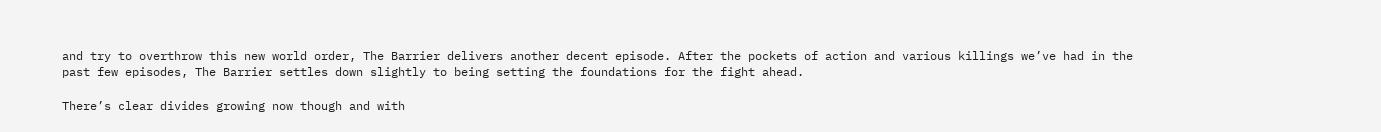and try to overthrow this new world order, The Barrier delivers another decent episode. After the pockets of action and various killings we’ve had in the past few episodes, The Barrier settles down slightly to being setting the foundations for the fight ahead.

There’s clear divides growing now though and with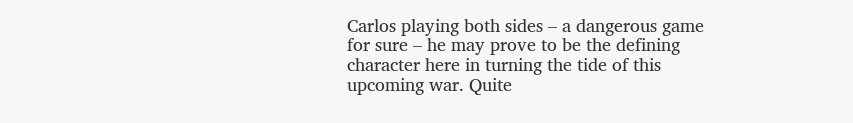Carlos playing both sides – a dangerous game for sure – he may prove to be the defining character here in turning the tide of this upcoming war. Quite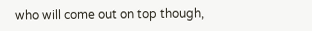who will come out on top though,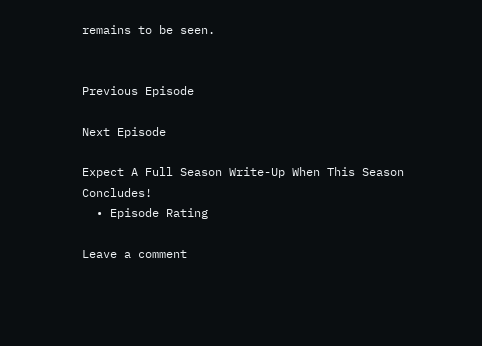remains to be seen.


Previous Episode

Next Episode

Expect A Full Season Write-Up When This Season Concludes!
  • Episode Rating

Leave a comment